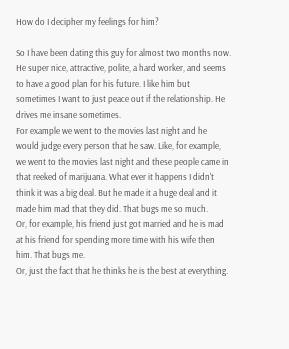How do I decipher my feelings for him?

So I have been dating this guy for almost two months now. He super nice, attractive, polite, a hard worker, and seems to have a good plan for his future. I like him but sometimes I want to just peace out if the relationship. He drives me insane sometimes.
For example we went to the movies last night and he would judge every person that he saw. Like, for example, we went to the movies last night and these people came in that reeked of marijuana. What ever it happens I didn't think it was a big deal. But he made it a huge deal and it made him mad that they did. That bugs me so much.
Or, for example, his friend just got married and he is mad at his friend for spending more time with his wife then him. That bugs me.
Or, just the fact that he thinks he is the best at everything.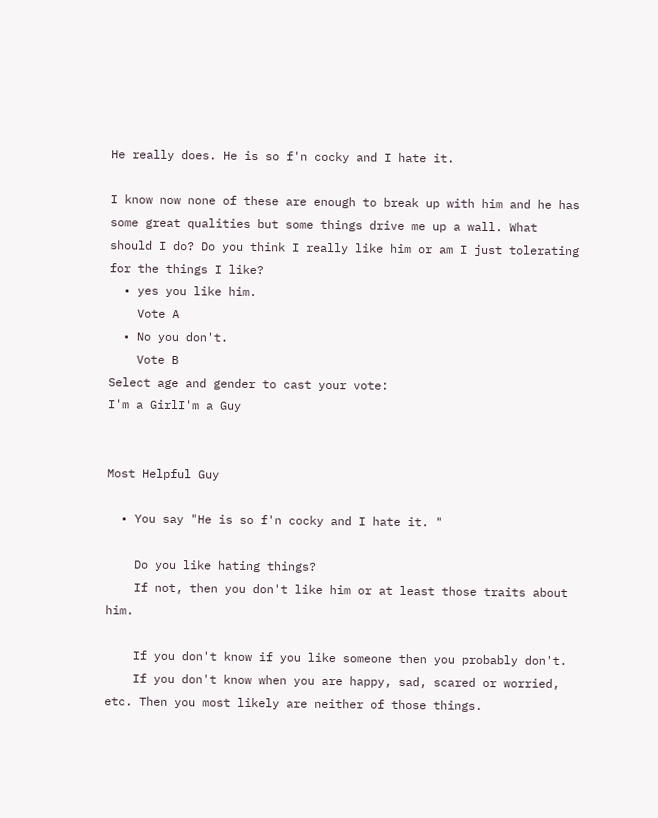He really does. He is so f'n cocky and I hate it.

I know now none of these are enough to break up with him and he has some great qualities but some things drive me up a wall. What should I do? Do you think I really like him or am I just tolerating for the things I like?
  • yes you like him.
    Vote A
  • No you don't.
    Vote B
Select age and gender to cast your vote:
I'm a GirlI'm a Guy


Most Helpful Guy

  • You say "He is so f'n cocky and I hate it. "

    Do you like hating things?
    If not, then you don't like him or at least those traits about him.

    If you don't know if you like someone then you probably don't.
    If you don't know when you are happy, sad, scared or worried, etc. Then you most likely are neither of those things.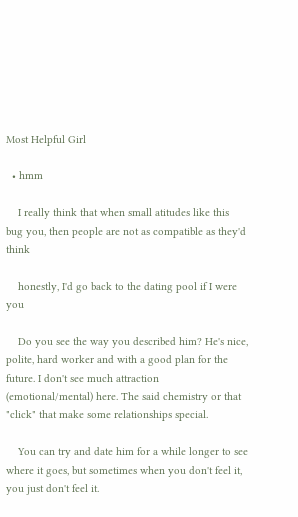Most Helpful Girl

  • hmm

    I really think that when small atitudes like this bug you, then people are not as compatible as they'd think

    honestly, I'd go back to the dating pool if I were you

    Do you see the way you described him? He's nice, polite, hard worker and with a good plan for the future. I don't see much attraction (emotional/mental) here. The said chemistry or that "click" that make some relationships special.

    You can try and date him for a while longer to see where it goes, but sometimes when you don't feel it, you just don't feel it.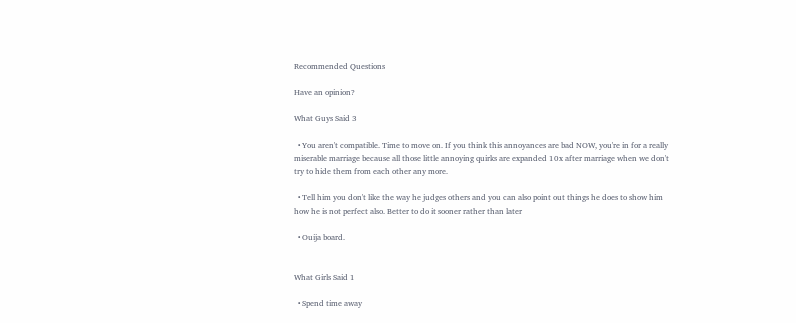Recommended Questions

Have an opinion?

What Guys Said 3

  • You aren't compatible. Time to move on. If you think this annoyances are bad NOW, you're in for a really miserable marriage because all those little annoying quirks are expanded 10x after marriage when we don't try to hide them from each other any more.

  • Tell him you don't like the way he judges others and you can also point out things he does to show him how he is not perfect also. Better to do it sooner rather than later

  • Ouija board.


What Girls Said 1

  • Spend time away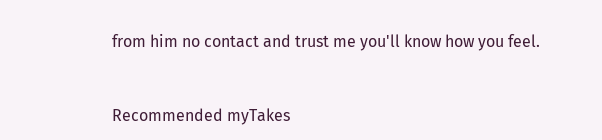from him no contact and trust me you'll know how you feel.


Recommended myTakes